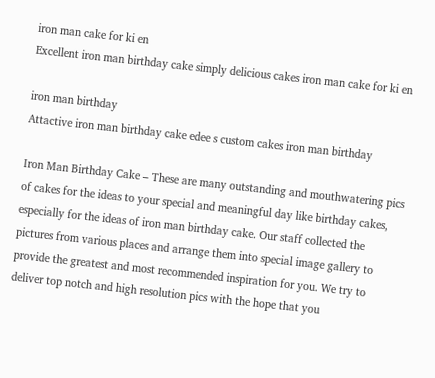iron man cake for ki en
Excellent iron man birthday cake simply delicious cakes iron man cake for ki en

iron man birthday
Attactive iron man birthday cake edee s custom cakes iron man birthday

Iron Man Birthday Cake – These are many outstanding and mouthwatering pics of cakes for the ideas to your special and meaningful day like birthday cakes, especially for the ideas of iron man birthday cake. Our staff collected the pictures from various places and arrange them into special image gallery to provide the greatest and most recommended inspiration for you. We try to deliver top notch and high resolution pics with the hope that you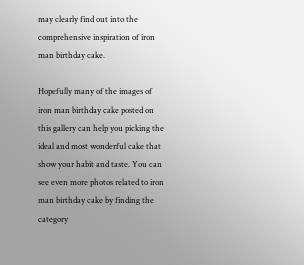may clearly find out into the comprehensive inspiration of iron man birthday cake.

Hopefully many of the images of iron man birthday cake posted on this gallery can help you picking the ideal and most wonderful cake that show your habit and taste. You can see even more photos related to iron man birthday cake by finding the category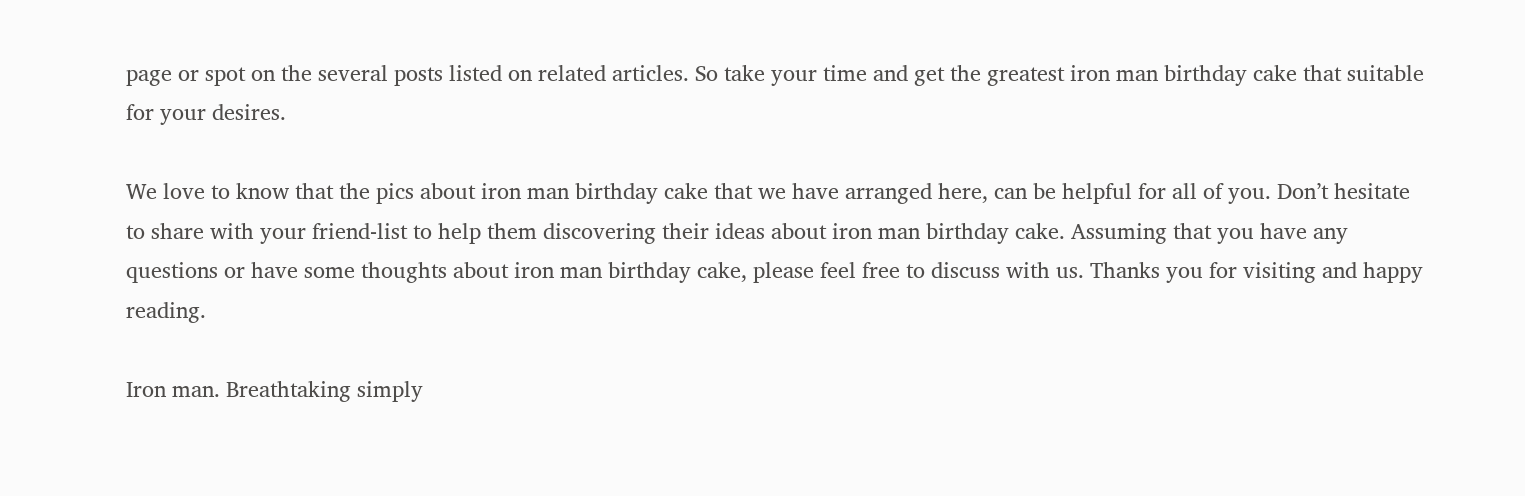page or spot on the several posts listed on related articles. So take your time and get the greatest iron man birthday cake that suitable for your desires.

We love to know that the pics about iron man birthday cake that we have arranged here, can be helpful for all of you. Don’t hesitate to share with your friend-list to help them discovering their ideas about iron man birthday cake. Assuming that you have any questions or have some thoughts about iron man birthday cake, please feel free to discuss with us. Thanks you for visiting and happy reading.

Iron man. Breathtaking simply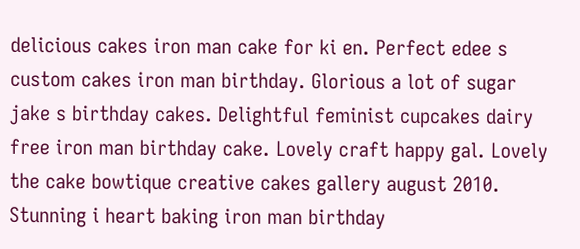delicious cakes iron man cake for ki en. Perfect edee s custom cakes iron man birthday. Glorious a lot of sugar jake s birthday cakes. Delightful feminist cupcakes dairy free iron man birthday cake. Lovely craft happy gal. Lovely the cake bowtique creative cakes gallery august 2010. Stunning i heart baking iron man birthday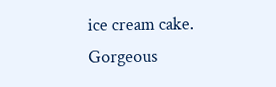ice cream cake. Gorgeous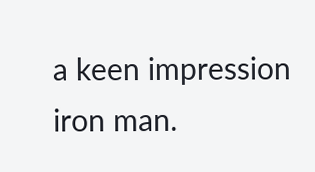a keen impression iron man.